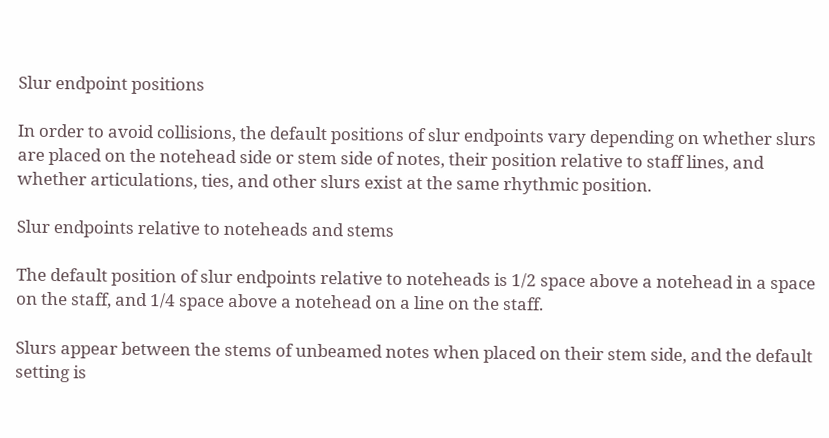Slur endpoint positions

In order to avoid collisions, the default positions of slur endpoints vary depending on whether slurs are placed on the notehead side or stem side of notes, their position relative to staff lines, and whether articulations, ties, and other slurs exist at the same rhythmic position.

Slur endpoints relative to noteheads and stems

The default position of slur endpoints relative to noteheads is 1/2 space above a notehead in a space on the staff, and 1/4 space above a notehead on a line on the staff.

Slurs appear between the stems of unbeamed notes when placed on their stem side, and the default setting is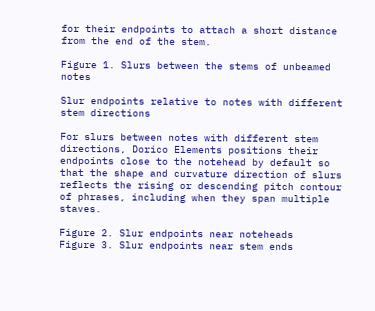for their endpoints to attach a short distance from the end of the stem.

Figure 1. Slurs between the stems of unbeamed notes

Slur endpoints relative to notes with different stem directions

For slurs between notes with different stem directions, Dorico Elements positions their endpoints close to the notehead by default so that the shape and curvature direction of slurs reflects the rising or descending pitch contour of phrases, including when they span multiple staves.

Figure 2. Slur endpoints near noteheads
Figure 3. Slur endpoints near stem ends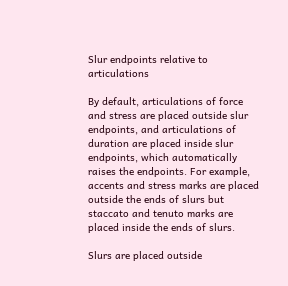Slur endpoints relative to articulations

By default, articulations of force and stress are placed outside slur endpoints, and articulations of duration are placed inside slur endpoints, which automatically raises the endpoints. For example, accents and stress marks are placed outside the ends of slurs but staccato and tenuto marks are placed inside the ends of slurs.

Slurs are placed outside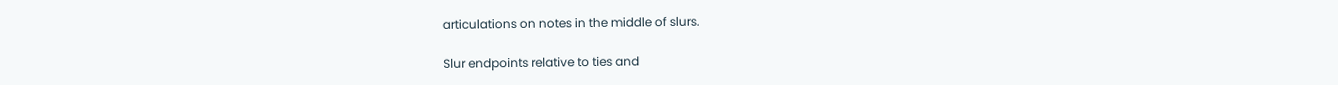articulations on notes in the middle of slurs.

Slur endpoints relative to ties and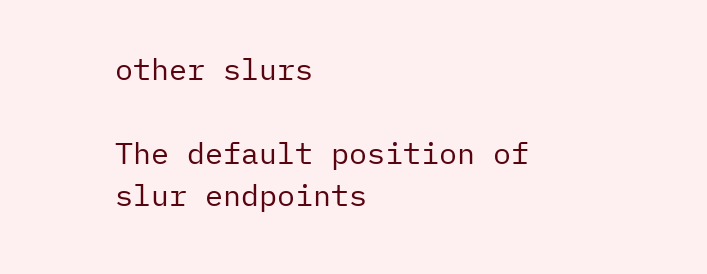other slurs

The default position of slur endpoints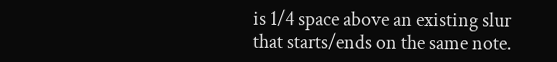is 1/4 space above an existing slur that starts/ends on the same note.